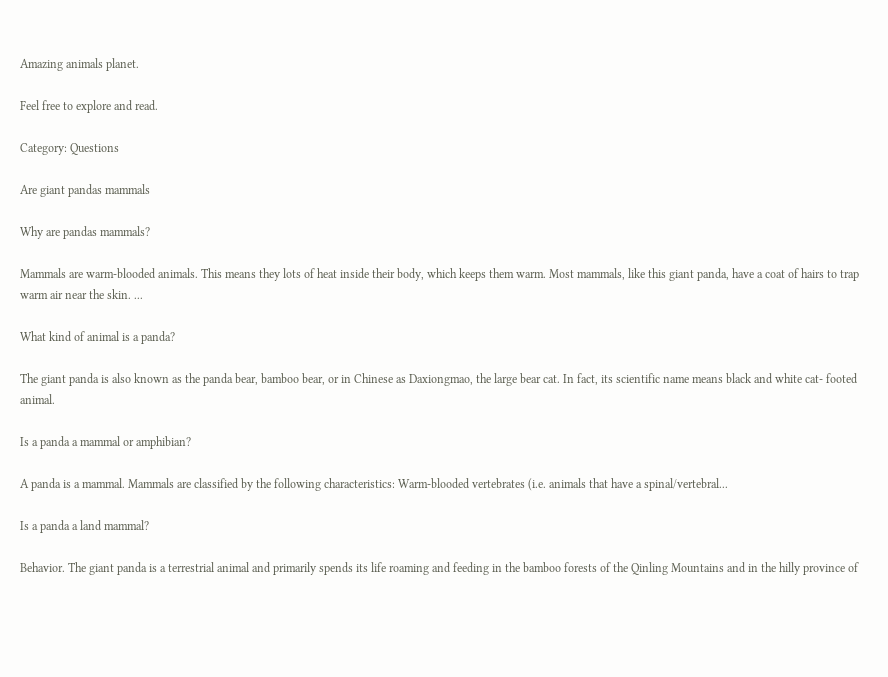Amazing animals planet.

Feel free to explore and read.

Category: Questions

Are giant pandas mammals

Why are pandas mammals?

Mammals are warm-blooded animals. This means they lots of heat inside their body, which keeps them warm. Most mammals, like this giant panda, have a coat of hairs to trap warm air near the skin. ...

What kind of animal is a panda?

The giant panda is also known as the panda bear, bamboo bear, or in Chinese as Daxiongmao, the large bear cat. In fact, its scientific name means black and white cat- footed animal.

Is a panda a mammal or amphibian?

A panda is a mammal. Mammals are classified by the following characteristics: Warm-blooded vertebrates (i.e. animals that have a spinal/vertebral...

Is a panda a land mammal?

Behavior. The giant panda is a terrestrial animal and primarily spends its life roaming and feeding in the bamboo forests of the Qinling Mountains and in the hilly province of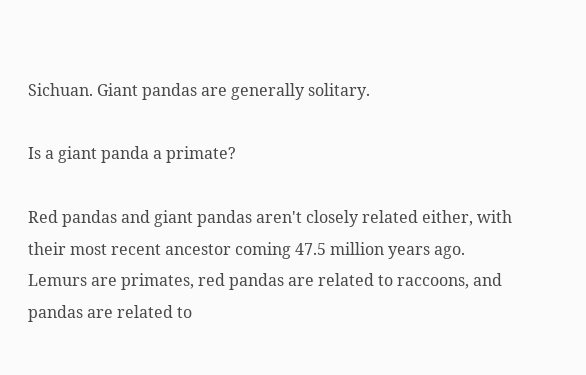Sichuan. Giant pandas are generally solitary.

Is a giant panda a primate?

Red pandas and giant pandas aren't closely related either, with their most recent ancestor coming 47.5 million years ago. Lemurs are primates, red pandas are related to raccoons, and pandas are related to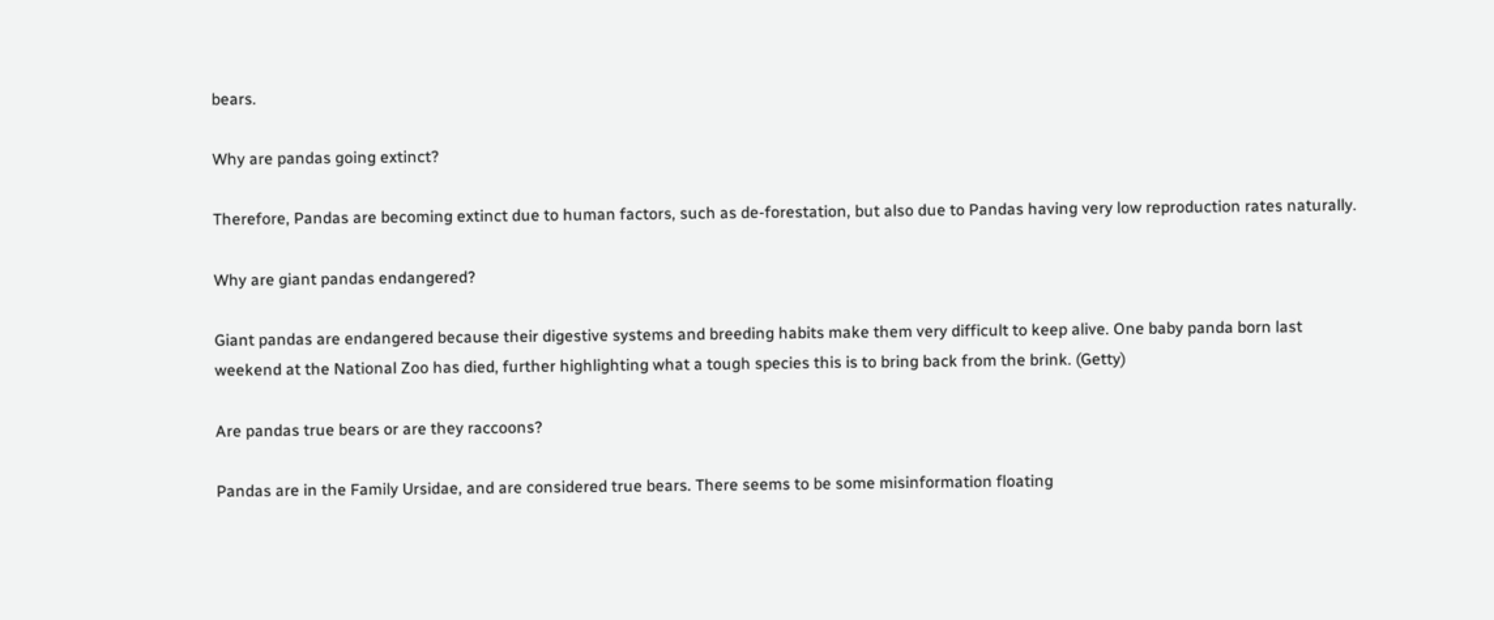bears.

Why are pandas going extinct?

Therefore, Pandas are becoming extinct due to human factors, such as de-forestation, but also due to Pandas having very low reproduction rates naturally.

Why are giant pandas endangered?

Giant pandas are endangered because their digestive systems and breeding habits make them very difficult to keep alive. One baby panda born last weekend at the National Zoo has died, further highlighting what a tough species this is to bring back from the brink. (Getty)

Are pandas true bears or are they raccoons?

Pandas are in the Family Ursidae, and are considered true bears. There seems to be some misinformation floating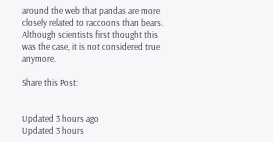around the web that pandas are more closely related to raccoons than bears. Although scientists first thought this was the case, it is not considered true anymore.

Share this Post:


Updated 3 hours ago
Updated 3 hours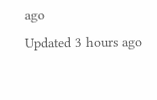ago
Updated 3 hours ago